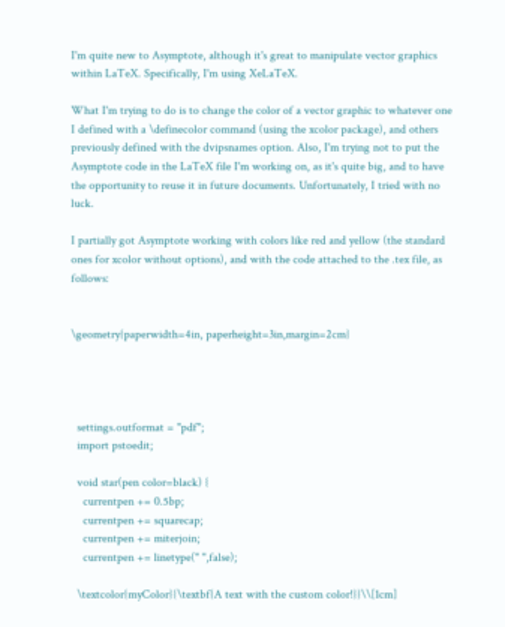I'm quite new to Asymptote, although it's great to manipulate vector graphics within LaTeX. Specifically, I'm using XeLaTeX.

What I'm trying to do is to change the color of a vector graphic to whatever one I defined with a \definecolor command (using the xcolor package), and others previously defined with the dvipsnames option. Also, I'm trying not to put the Asymptote code in the LaTeX file I'm working on, as it's quite big, and to have the opportunity to reuse it in future documents. Unfortunately, I tried with no luck.

I partially got Asymptote working with colors like red and yellow (the standard ones for xcolor without options), and with the code attached to the .tex file, as follows:


\geometry{paperwidth=4in, paperheight=3in,margin=2cm}




  settings.outformat = "pdf";
  import pstoedit;

  void star(pen color=black) {
    currentpen += 0.5bp;
    currentpen += squarecap;
    currentpen += miterjoin;
    currentpen += linetype(" ",false);

  \textcolor{myColor}{\textbf{A text with the custom color!}}\\[1cm]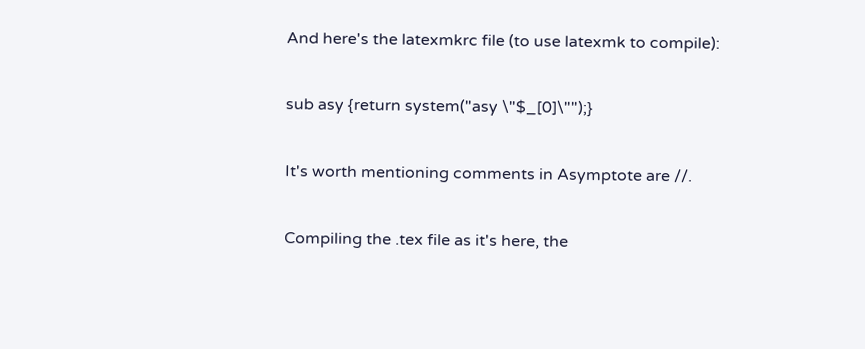And here's the latexmkrc file (to use latexmk to compile):

sub asy {return system("asy \"$_[0]\"");}

It's worth mentioning comments in Asymptote are //.

Compiling the .tex file as it's here, the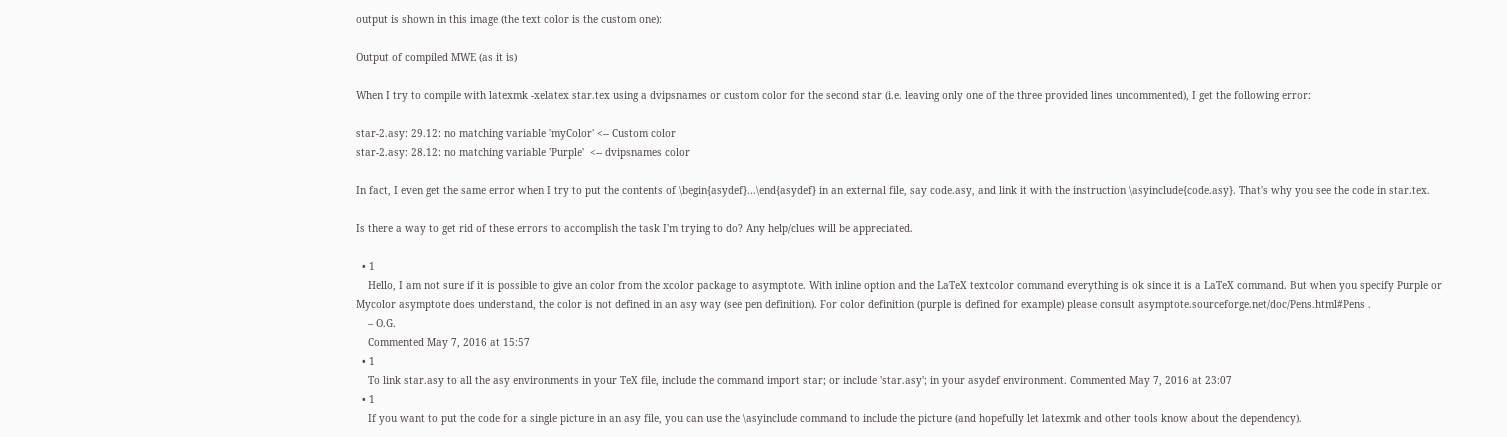output is shown in this image (the text color is the custom one):

Output of compiled MWE (as it is)

When I try to compile with latexmk -xelatex star.tex using a dvipsnames or custom color for the second star (i.e. leaving only one of the three provided lines uncommented), I get the following error:

star-2.asy: 29.12: no matching variable 'myColor' <-- Custom color
star-2.asy: 28.12: no matching variable 'Purple'  <-- dvipsnames color

In fact, I even get the same error when I try to put the contents of \begin{asydef}...\end{asydef} in an external file, say code.asy, and link it with the instruction \asyinclude{code.asy}. That's why you see the code in star.tex.

Is there a way to get rid of these errors to accomplish the task I'm trying to do? Any help/clues will be appreciated.

  • 1
    Hello, I am not sure if it is possible to give an color from the xcolor package to asymptote. With inline option and the LaTeX textcolor command everything is ok since it is a LaTeX command. But when you specify Purple or Mycolor asymptote does understand, the color is not defined in an asy way (see pen definition). For color definition (purple is defined for example) please consult asymptote.sourceforge.net/doc/Pens.html#Pens .
    – O.G.
    Commented May 7, 2016 at 15:57
  • 1
    To link star.asy to all the asy environments in your TeX file, include the command import star; or include 'star.asy'; in your asydef environment. Commented May 7, 2016 at 23:07
  • 1
    If you want to put the code for a single picture in an asy file, you can use the \asyinclude command to include the picture (and hopefully let latexmk and other tools know about the dependency).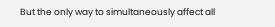But the only way to simultaneously affect all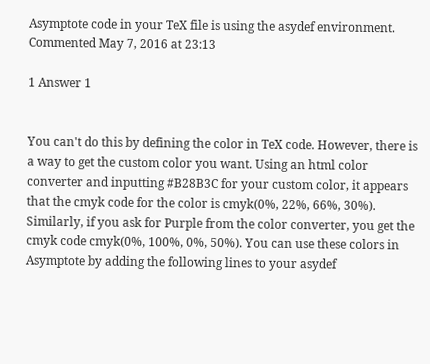Asymptote code in your TeX file is using the asydef environment. Commented May 7, 2016 at 23:13

1 Answer 1


You can't do this by defining the color in TeX code. However, there is a way to get the custom color you want. Using an html color converter and inputting #B28B3C for your custom color, it appears that the cmyk code for the color is cmyk(0%, 22%, 66%, 30%). Similarly, if you ask for Purple from the color converter, you get the cmyk code cmyk(0%, 100%, 0%, 50%). You can use these colors in Asymptote by adding the following lines to your asydef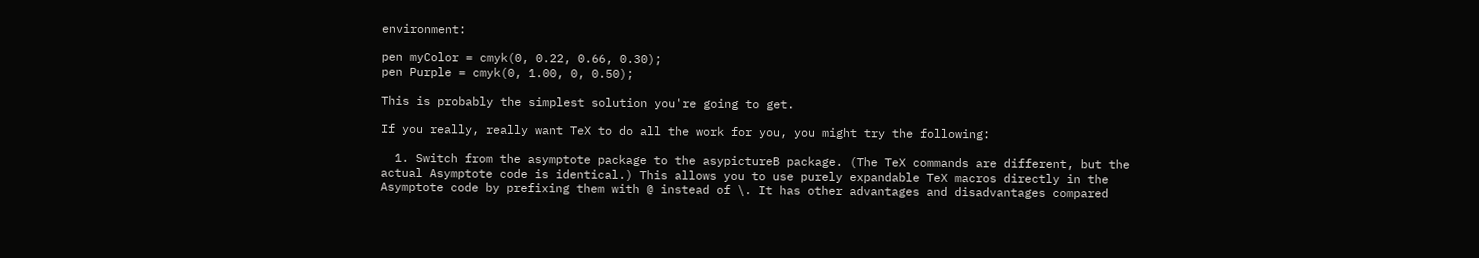environment:

pen myColor = cmyk(0, 0.22, 0.66, 0.30);
pen Purple = cmyk(0, 1.00, 0, 0.50);

This is probably the simplest solution you're going to get.

If you really, really want TeX to do all the work for you, you might try the following:

  1. Switch from the asymptote package to the asypictureB package. (The TeX commands are different, but the actual Asymptote code is identical.) This allows you to use purely expandable TeX macros directly in the Asymptote code by prefixing them with @ instead of \. It has other advantages and disadvantages compared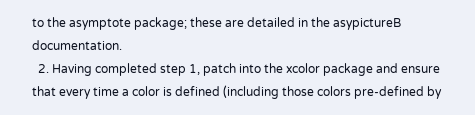to the asymptote package; these are detailed in the asypictureB documentation.
  2. Having completed step 1, patch into the xcolor package and ensure that every time a color is defined (including those colors pre-defined by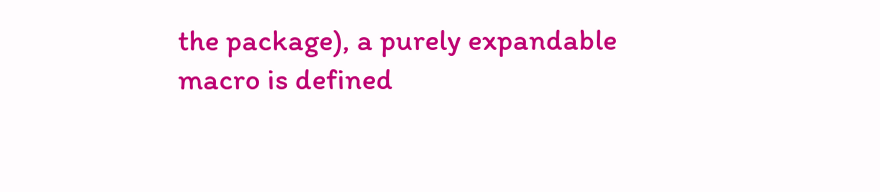the package), a purely expandable macro is defined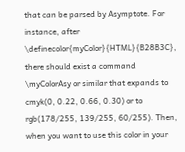that can be parsed by Asymptote. For instance, after \definecolor{myColor}{HTML}{B28B3C}, there should exist a command \myColorAsy or similar that expands to cmyk(0, 0.22, 0.66, 0.30) or to rgb(178/255, 139/255, 60/255). Then, when you want to use this color in your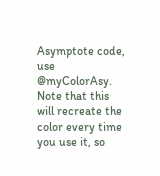Asymptote code, use @myColorAsy. Note that this will recreate the color every time you use it, so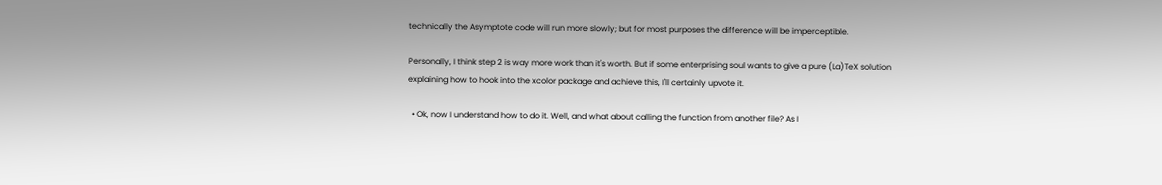technically the Asymptote code will run more slowly; but for most purposes the difference will be imperceptible.

Personally, I think step 2 is way more work than it's worth. But if some enterprising soul wants to give a pure (La)TeX solution explaining how to hook into the xcolor package and achieve this, I'll certainly upvote it.

  • Ok, now I understand how to do it. Well, and what about calling the function from another file? As I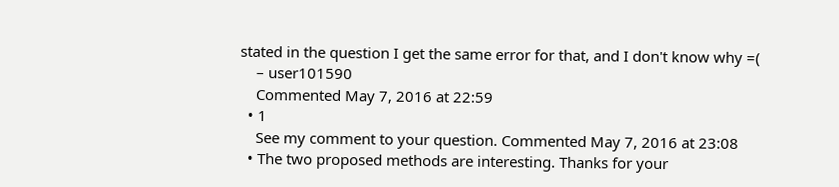stated in the question I get the same error for that, and I don't know why =(
    – user101590
    Commented May 7, 2016 at 22:59
  • 1
    See my comment to your question. Commented May 7, 2016 at 23:08
  • The two proposed methods are interesting. Thanks for your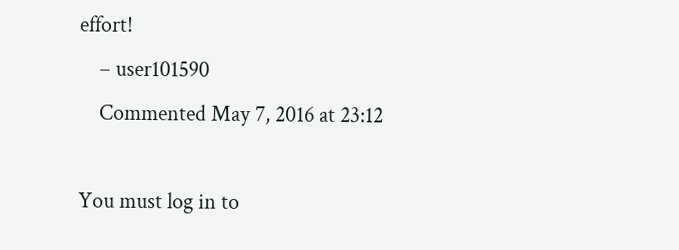effort!
    – user101590
    Commented May 7, 2016 at 23:12

You must log in to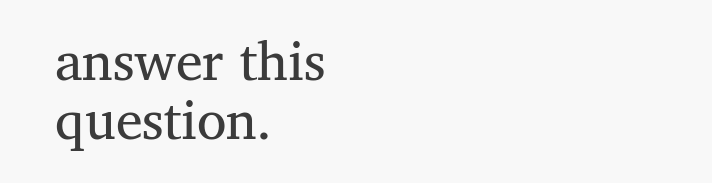answer this question.